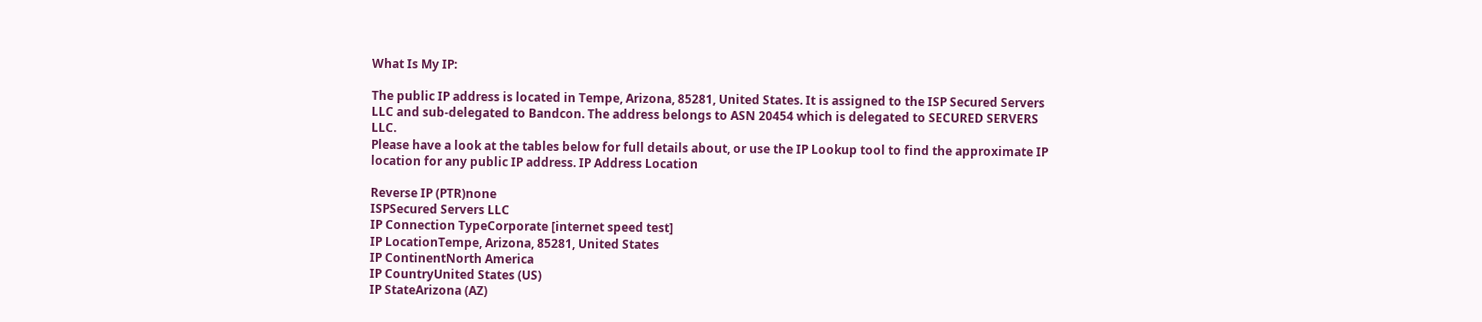What Is My IP:

The public IP address is located in Tempe, Arizona, 85281, United States. It is assigned to the ISP Secured Servers LLC and sub-delegated to Bandcon. The address belongs to ASN 20454 which is delegated to SECURED SERVERS LLC.
Please have a look at the tables below for full details about, or use the IP Lookup tool to find the approximate IP location for any public IP address. IP Address Location

Reverse IP (PTR)none
ISPSecured Servers LLC
IP Connection TypeCorporate [internet speed test]
IP LocationTempe, Arizona, 85281, United States
IP ContinentNorth America
IP CountryUnited States (US)
IP StateArizona (AZ)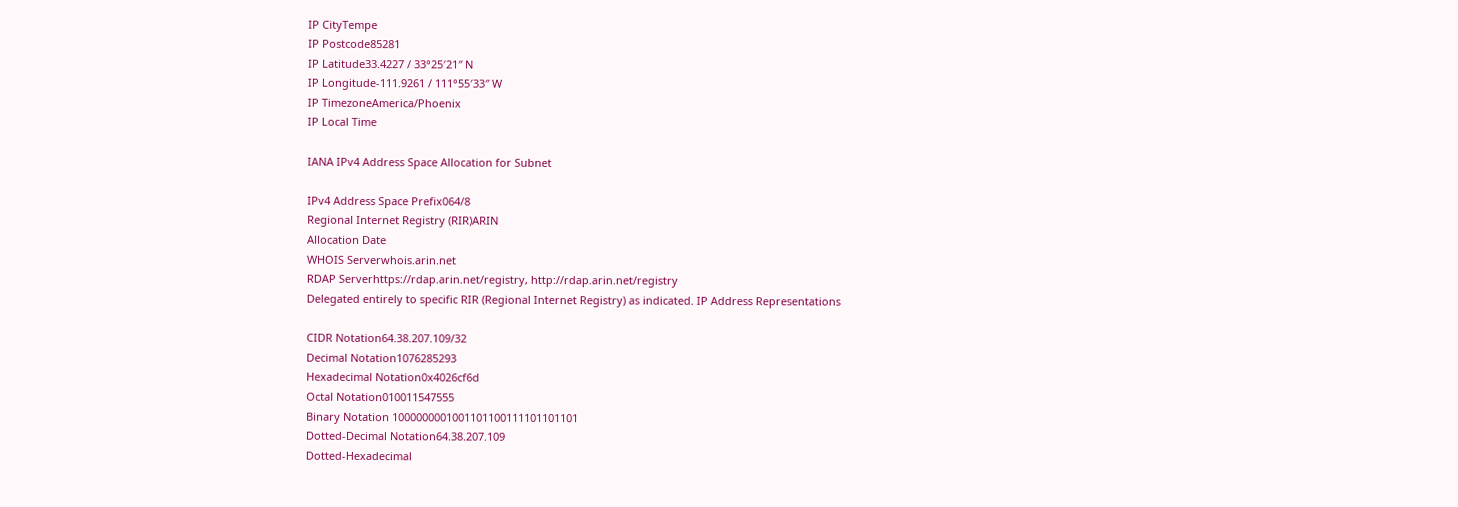IP CityTempe
IP Postcode85281
IP Latitude33.4227 / 33°25′21″ N
IP Longitude-111.9261 / 111°55′33″ W
IP TimezoneAmerica/Phoenix
IP Local Time

IANA IPv4 Address Space Allocation for Subnet

IPv4 Address Space Prefix064/8
Regional Internet Registry (RIR)ARIN
Allocation Date
WHOIS Serverwhois.arin.net
RDAP Serverhttps://rdap.arin.net/registry, http://rdap.arin.net/registry
Delegated entirely to specific RIR (Regional Internet Registry) as indicated. IP Address Representations

CIDR Notation64.38.207.109/32
Decimal Notation1076285293
Hexadecimal Notation0x4026cf6d
Octal Notation010011547555
Binary Notation 1000000001001101100111101101101
Dotted-Decimal Notation64.38.207.109
Dotted-Hexadecimal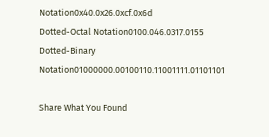Notation0x40.0x26.0xcf.0x6d
Dotted-Octal Notation0100.046.0317.0155
Dotted-Binary Notation01000000.00100110.11001111.01101101

Share What You Found